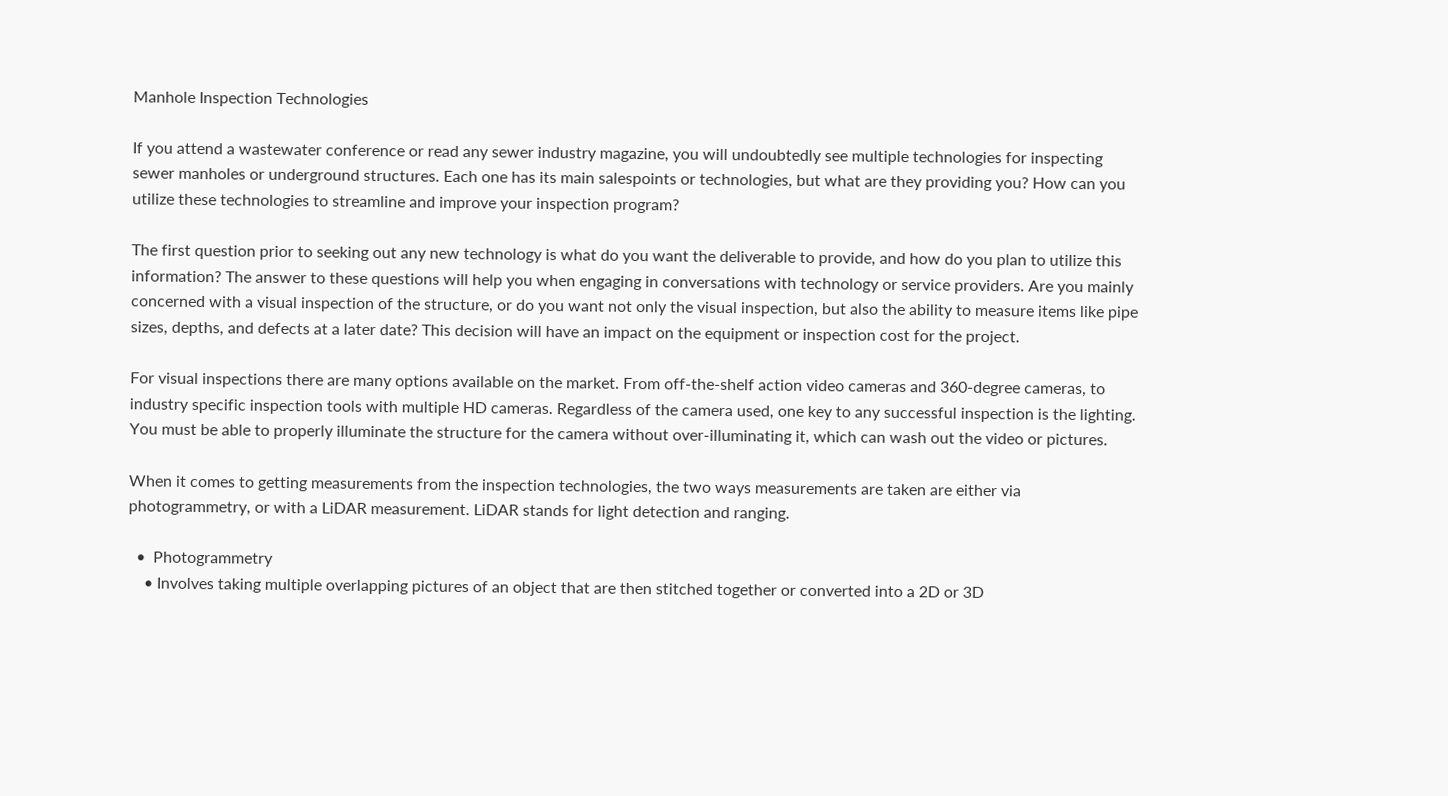Manhole Inspection Technologies

If you attend a wastewater conference or read any sewer industry magazine, you will undoubtedly see multiple technologies for inspecting sewer manholes or underground structures. Each one has its main salespoints or technologies, but what are they providing you? How can you utilize these technologies to streamline and improve your inspection program?

The first question prior to seeking out any new technology is what do you want the deliverable to provide, and how do you plan to utilize this information? The answer to these questions will help you when engaging in conversations with technology or service providers. Are you mainly concerned with a visual inspection of the structure, or do you want not only the visual inspection, but also the ability to measure items like pipe sizes, depths, and defects at a later date? This decision will have an impact on the equipment or inspection cost for the project.

For visual inspections there are many options available on the market. From off-the-shelf action video cameras and 360-degree cameras, to industry specific inspection tools with multiple HD cameras. Regardless of the camera used, one key to any successful inspection is the lighting. You must be able to properly illuminate the structure for the camera without over-illuminating it, which can wash out the video or pictures.

When it comes to getting measurements from the inspection technologies, the two ways measurements are taken are either via photogrammetry, or with a LiDAR measurement. LiDAR stands for light detection and ranging.

  •  Photogrammetry
    • Involves taking multiple overlapping pictures of an object that are then stitched together or converted into a 2D or 3D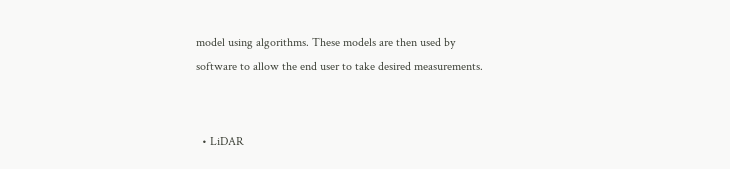model using algorithms. These models are then used by software to allow the end user to take desired measurements.


  • LiDAR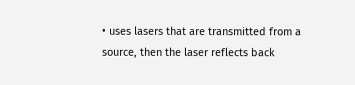• uses lasers that are transmitted from a source, then the laser reflects back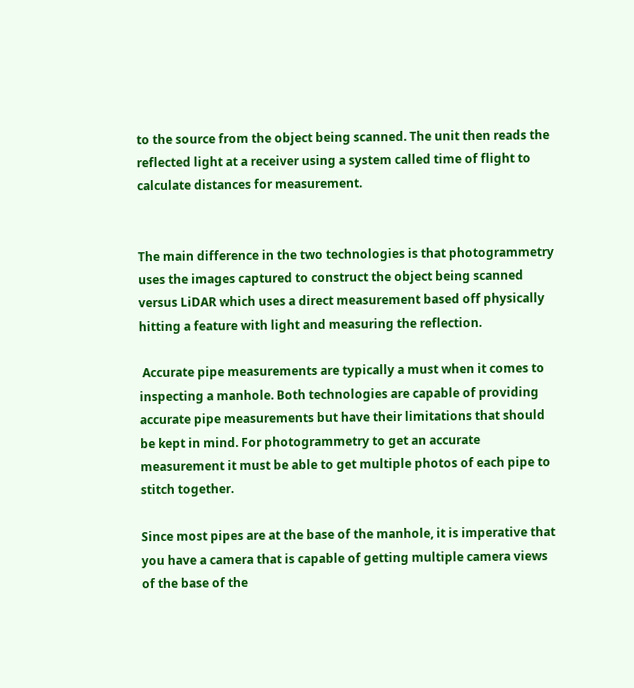to the source from the object being scanned. The unit then reads the reflected light at a receiver using a system called time of flight to calculate distances for measurement.


The main difference in the two technologies is that photogrammetry uses the images captured to construct the object being scanned versus LiDAR which uses a direct measurement based off physically hitting a feature with light and measuring the reflection.

 Accurate pipe measurements are typically a must when it comes to inspecting a manhole. Both technologies are capable of providing accurate pipe measurements but have their limitations that should be kept in mind. For photogrammetry to get an accurate measurement it must be able to get multiple photos of each pipe to stitch together.

Since most pipes are at the base of the manhole, it is imperative that you have a camera that is capable of getting multiple camera views of the base of the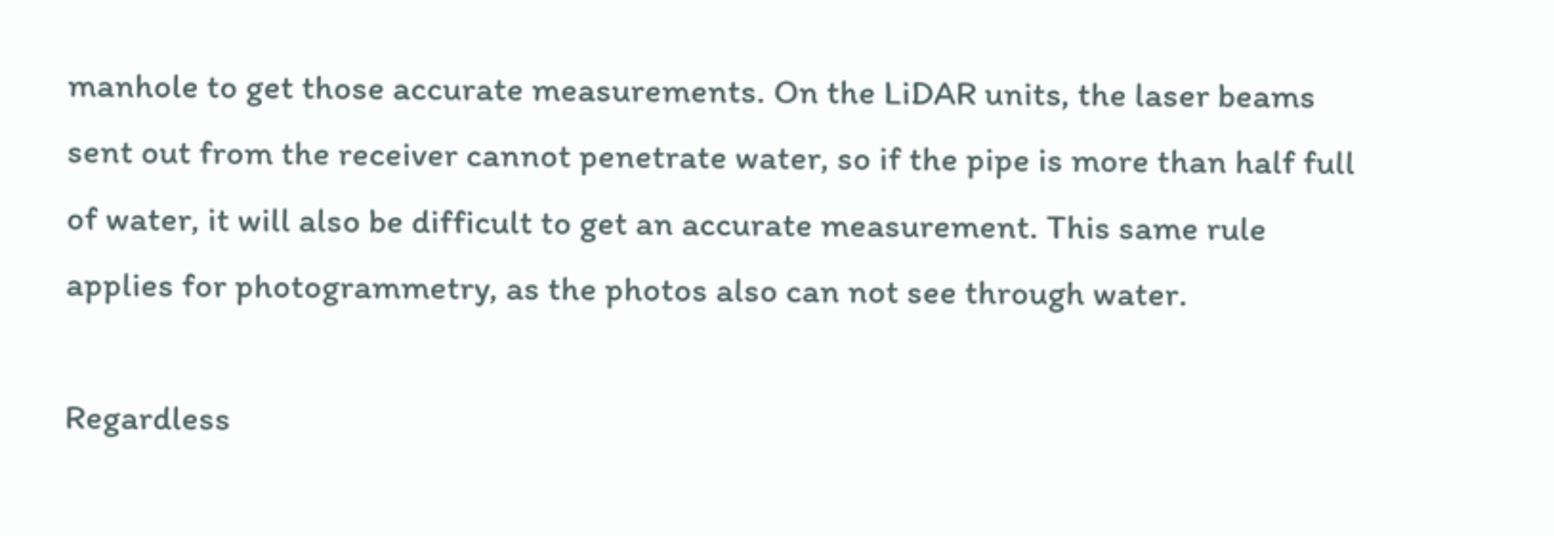manhole to get those accurate measurements. On the LiDAR units, the laser beams sent out from the receiver cannot penetrate water, so if the pipe is more than half full of water, it will also be difficult to get an accurate measurement. This same rule applies for photogrammetry, as the photos also can not see through water.

Regardless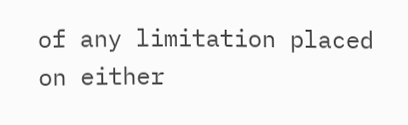of any limitation placed on either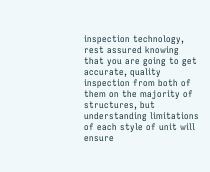inspection technology, rest assured knowing that you are going to get accurate, quality inspection from both of them on the majority of structures, but understanding limitations of each style of unit will ensure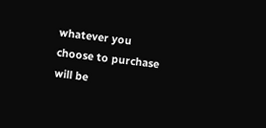whatever you choose to purchase will be